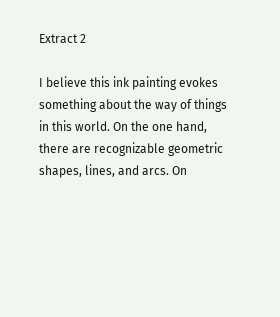Extract 2

I believe this ink painting evokes something about the way of things in this world. On the one hand, there are recognizable geometric shapes, lines, and arcs. On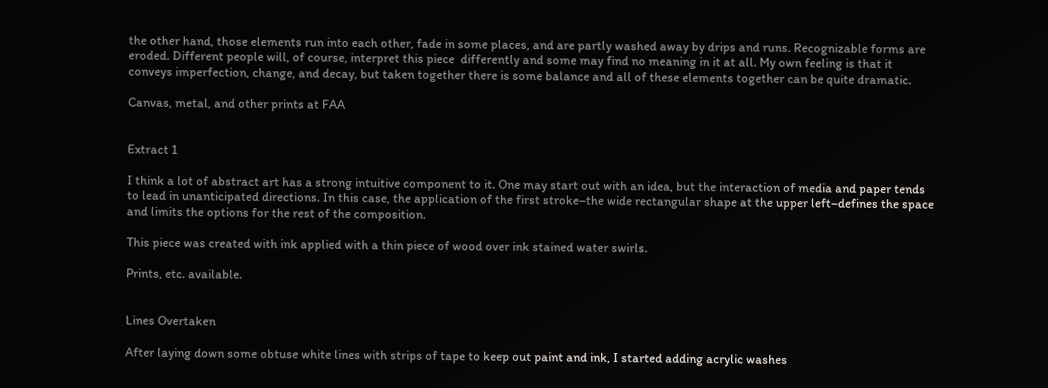the other hand, those elements run into each other, fade in some places, and are partly washed away by drips and runs. Recognizable forms are eroded. Different people will, of course, interpret this piece  differently and some may find no meaning in it at all. My own feeling is that it conveys imperfection, change, and decay, but taken together there is some balance and all of these elements together can be quite dramatic.

Canvas, metal, and other prints at FAA


Extract 1

I think a lot of abstract art has a strong intuitive component to it. One may start out with an idea, but the interaction of media and paper tends to lead in unanticipated directions. In this case, the application of the first stroke–the wide rectangular shape at the upper left–defines the space and limits the options for the rest of the composition.

This piece was created with ink applied with a thin piece of wood over ink stained water swirls.

Prints, etc. available.


Lines Overtaken

After laying down some obtuse white lines with strips of tape to keep out paint and ink, I started adding acrylic washes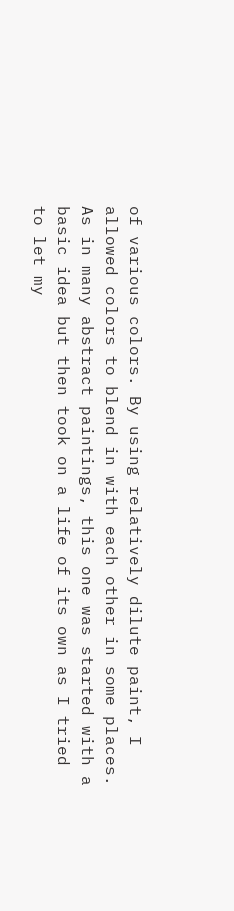of various colors. By using relatively dilute paint, I allowed colors to blend in with each other in some places. As in many abstract paintings, this one was started with a basic idea but then took on a life of its own as I tried to let my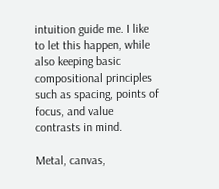intuition guide me. I like to let this happen, while also keeping basic compositional principles such as spacing, points of focus, and value contrasts in mind.

Metal, canvas,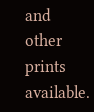and other prints available.